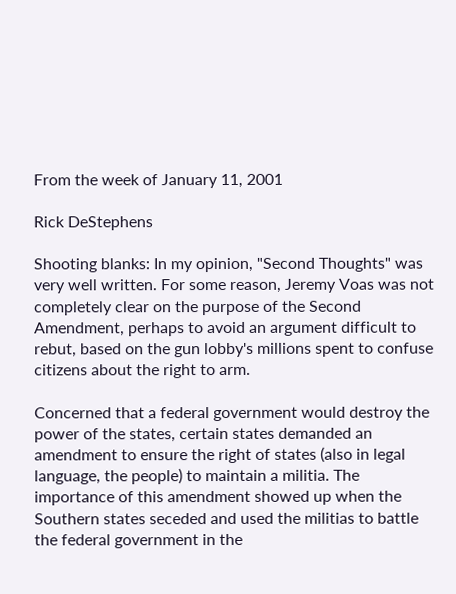From the week of January 11, 2001

Rick DeStephens

Shooting blanks: In my opinion, "Second Thoughts" was very well written. For some reason, Jeremy Voas was not completely clear on the purpose of the Second Amendment, perhaps to avoid an argument difficult to rebut, based on the gun lobby's millions spent to confuse citizens about the right to arm.

Concerned that a federal government would destroy the power of the states, certain states demanded an amendment to ensure the right of states (also in legal language, the people) to maintain a militia. The importance of this amendment showed up when the Southern states seceded and used the militias to battle the federal government in the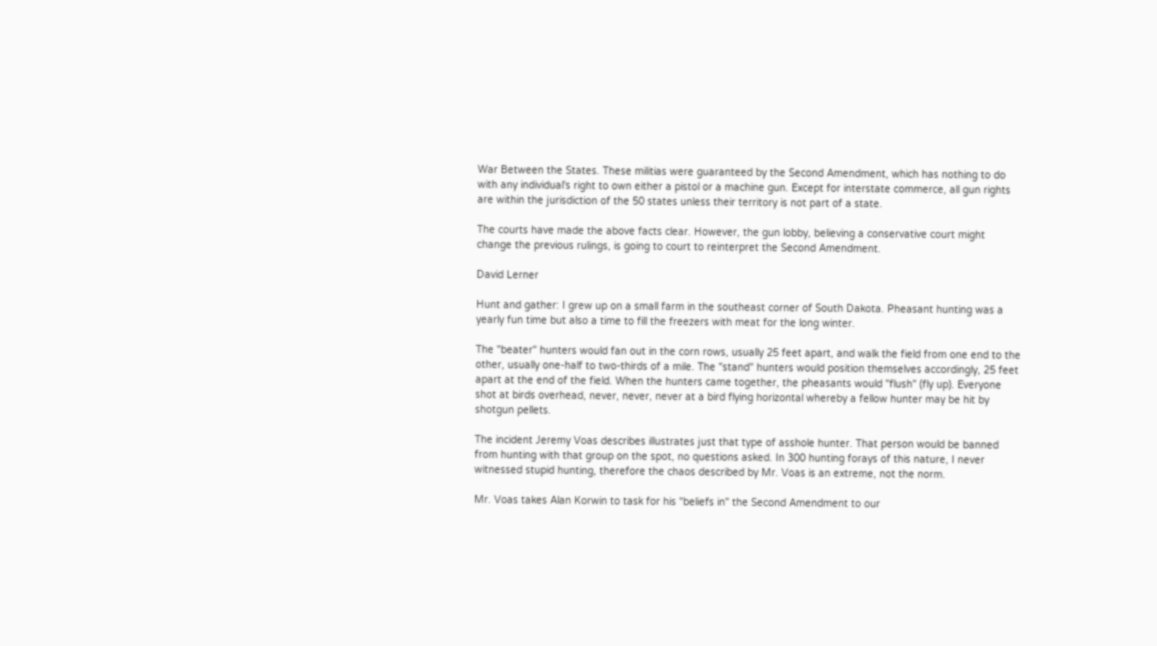War Between the States. These militias were guaranteed by the Second Amendment, which has nothing to do with any individual's right to own either a pistol or a machine gun. Except for interstate commerce, all gun rights are within the jurisdiction of the 50 states unless their territory is not part of a state.

The courts have made the above facts clear. However, the gun lobby, believing a conservative court might change the previous rulings, is going to court to reinterpret the Second Amendment.

David Lerner

Hunt and gather: I grew up on a small farm in the southeast corner of South Dakota. Pheasant hunting was a yearly fun time but also a time to fill the freezers with meat for the long winter.

The "beater" hunters would fan out in the corn rows, usually 25 feet apart, and walk the field from one end to the other, usually one-half to two-thirds of a mile. The "stand" hunters would position themselves accordingly, 25 feet apart at the end of the field. When the hunters came together, the pheasants would "flush" (fly up). Everyone shot at birds overhead, never, never, never at a bird flying horizontal whereby a fellow hunter may be hit by shotgun pellets.

The incident Jeremy Voas describes illustrates just that type of asshole hunter. That person would be banned from hunting with that group on the spot, no questions asked. In 300 hunting forays of this nature, I never witnessed stupid hunting, therefore the chaos described by Mr. Voas is an extreme, not the norm.

Mr. Voas takes Alan Korwin to task for his "beliefs in" the Second Amendment to our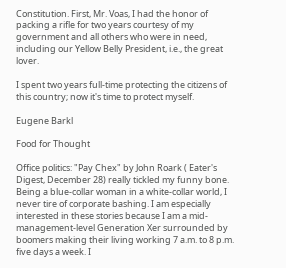Constitution. First, Mr. Voas, I had the honor of packing a rifle for two years courtesy of my government and all others who were in need, including our Yellow Belly President, i.e., the great lover.

I spent two years full-time protecting the citizens of this country; now it's time to protect myself.

Eugene Barkl

Food for Thought

Office politics: "Pay Chex" by John Roark ( Eater's Digest, December 28) really tickled my funny bone. Being a blue-collar woman in a white-collar world, I never tire of corporate bashing. I am especially interested in these stories because I am a mid-management-level Generation Xer surrounded by boomers making their living working 7 a.m. to 8 p.m. five days a week. I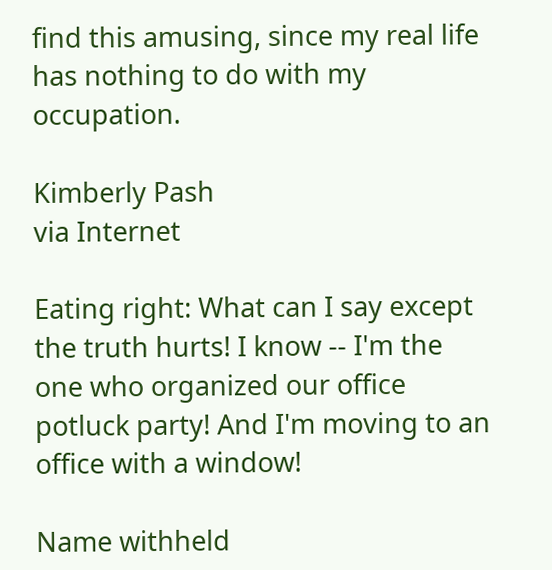find this amusing, since my real life has nothing to do with my occupation.

Kimberly Pash
via Internet

Eating right: What can I say except the truth hurts! I know -- I'm the one who organized our office potluck party! And I'm moving to an office with a window!

Name withheld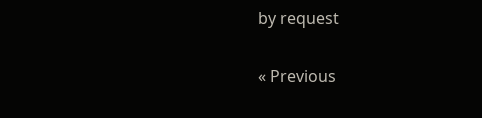by request

« Previous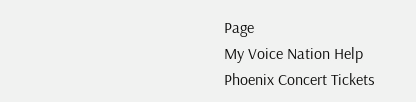Page
My Voice Nation Help
Phoenix Concert Tickets